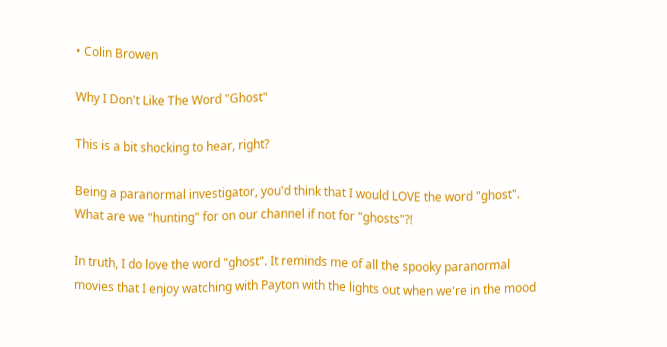• Colin Browen

Why I Don't Like The Word "Ghost"

This is a bit shocking to hear, right?

Being a paranormal investigator, you'd think that I would LOVE the word "ghost". What are we "hunting" for on our channel if not for "ghosts"?!

In truth, I do love the word "ghost". It reminds me of all the spooky paranormal movies that I enjoy watching with Payton with the lights out when we're in the mood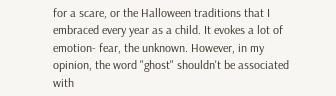for a scare, or the Halloween traditions that I embraced every year as a child. It evokes a lot of emotion- fear, the unknown. However, in my opinion, the word "ghost" shouldn't be associated with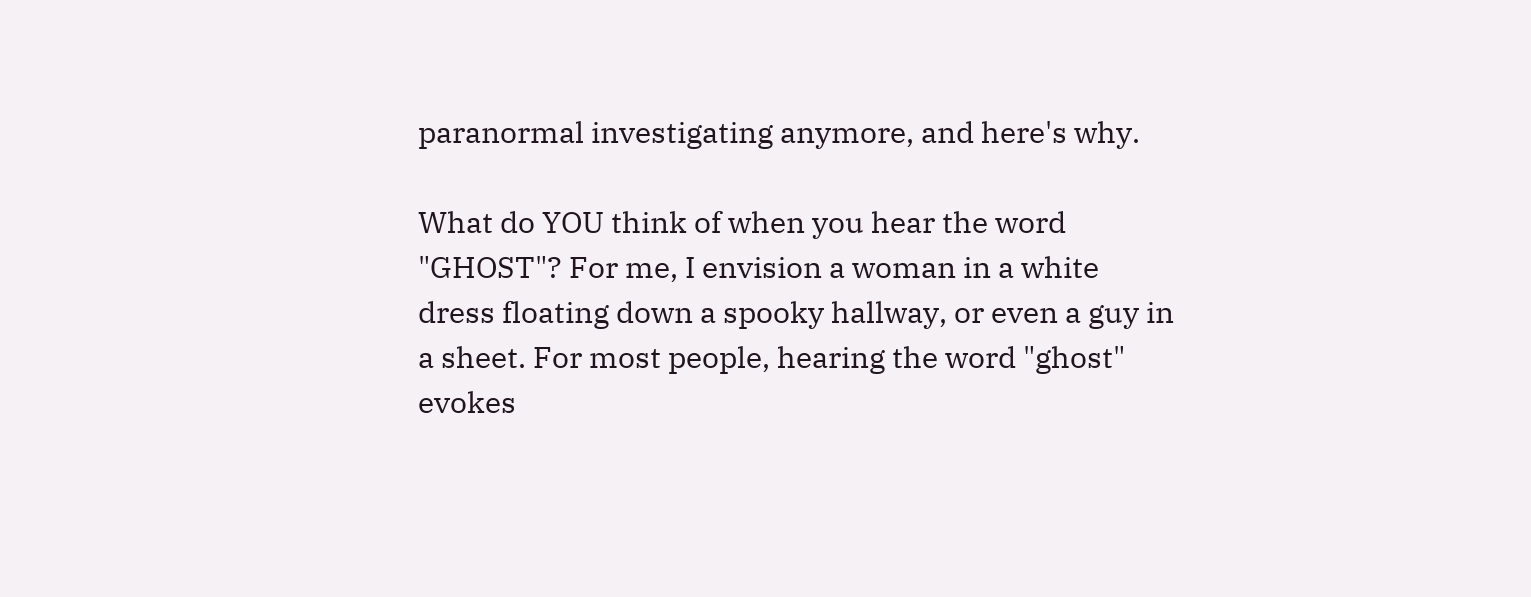paranormal investigating anymore, and here's why.

What do YOU think of when you hear the word "GHOST"? For me, I envision a woman in a white dress floating down a spooky hallway, or even a guy in a sheet. For most people, hearing the word "ghost" evokes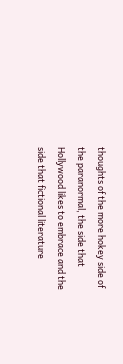thoughts of the more hokey side of the paranormal, the side that Hollywood likes to embrace and the side that fictional literature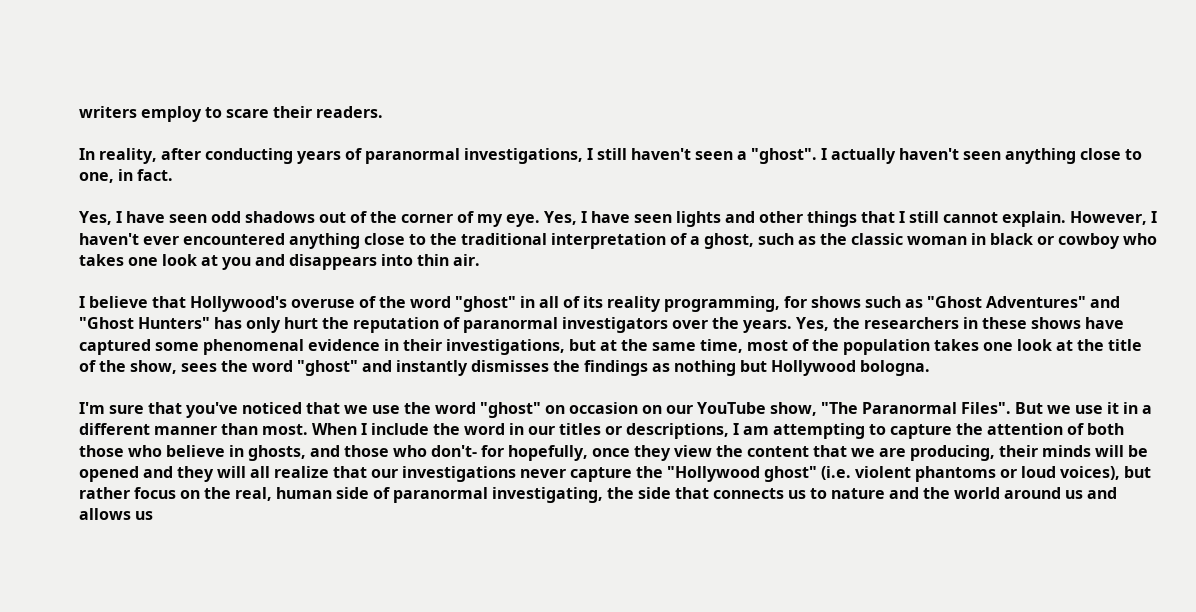writers employ to scare their readers.

In reality, after conducting years of paranormal investigations, I still haven't seen a "ghost". I actually haven't seen anything close to one, in fact.

Yes, I have seen odd shadows out of the corner of my eye. Yes, I have seen lights and other things that I still cannot explain. However, I haven't ever encountered anything close to the traditional interpretation of a ghost, such as the classic woman in black or cowboy who takes one look at you and disappears into thin air.

I believe that Hollywood's overuse of the word "ghost" in all of its reality programming, for shows such as "Ghost Adventures" and "Ghost Hunters" has only hurt the reputation of paranormal investigators over the years. Yes, the researchers in these shows have captured some phenomenal evidence in their investigations, but at the same time, most of the population takes one look at the title of the show, sees the word "ghost" and instantly dismisses the findings as nothing but Hollywood bologna.

I'm sure that you've noticed that we use the word "ghost" on occasion on our YouTube show, "The Paranormal Files". But we use it in a different manner than most. When I include the word in our titles or descriptions, I am attempting to capture the attention of both those who believe in ghosts, and those who don't- for hopefully, once they view the content that we are producing, their minds will be opened and they will all realize that our investigations never capture the "Hollywood ghost" (i.e. violent phantoms or loud voices), but rather focus on the real, human side of paranormal investigating, the side that connects us to nature and the world around us and allows us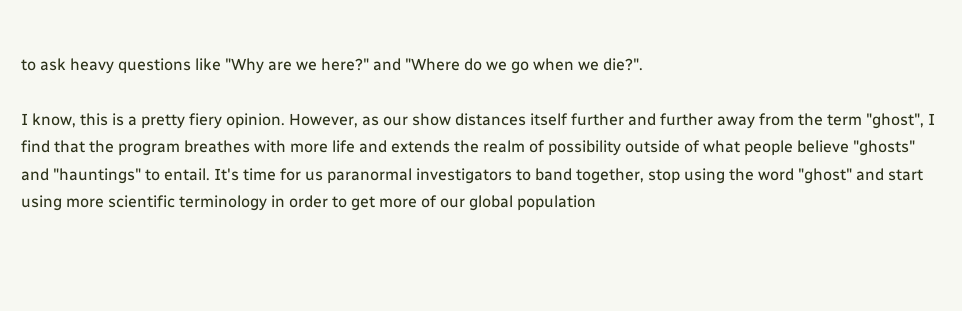to ask heavy questions like "Why are we here?" and "Where do we go when we die?".

I know, this is a pretty fiery opinion. However, as our show distances itself further and further away from the term "ghost", I find that the program breathes with more life and extends the realm of possibility outside of what people believe "ghosts" and "hauntings" to entail. It's time for us paranormal investigators to band together, stop using the word "ghost" and start using more scientific terminology in order to get more of our global population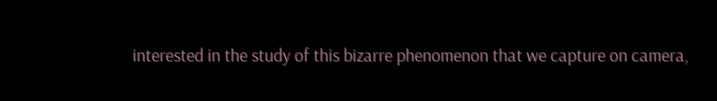interested in the study of this bizarre phenomenon that we capture on camera,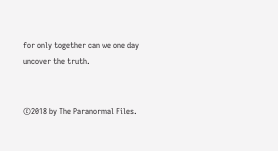for only together can we one day uncover the truth.


©2018 by The Paranormal Files.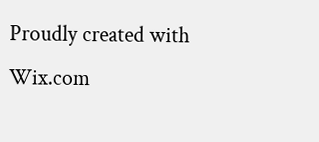Proudly created with Wix.com